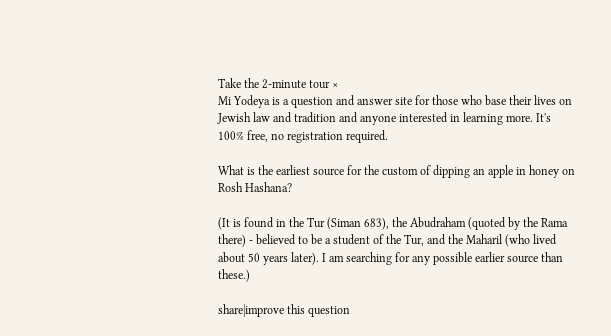Take the 2-minute tour ×
Mi Yodeya is a question and answer site for those who base their lives on Jewish law and tradition and anyone interested in learning more. It's 100% free, no registration required.

What is the earliest source for the custom of dipping an apple in honey on Rosh Hashana?

(It is found in the Tur (Siman 683), the Abudraham (quoted by the Rama there) - believed to be a student of the Tur, and the Maharil (who lived about 50 years later). I am searching for any possible earlier source than these.)

share|improve this question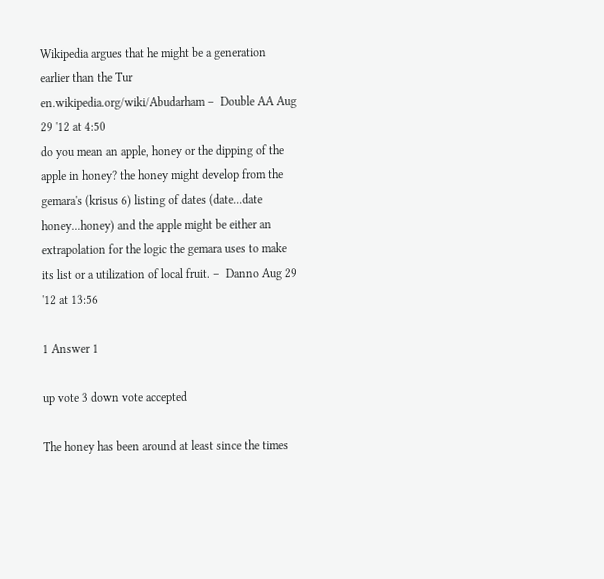Wikipedia argues that he might be a generation earlier than the Tur en.wikipedia.org/wiki/Abudarham –  Double AA Aug 29 '12 at 4:50
do you mean an apple, honey or the dipping of the apple in honey? the honey might develop from the gemara's (krisus 6) listing of dates (date...date honey...honey) and the apple might be either an extrapolation for the logic the gemara uses to make its list or a utilization of local fruit. –  Danno Aug 29 '12 at 13:56

1 Answer 1

up vote 3 down vote accepted

The honey has been around at least since the times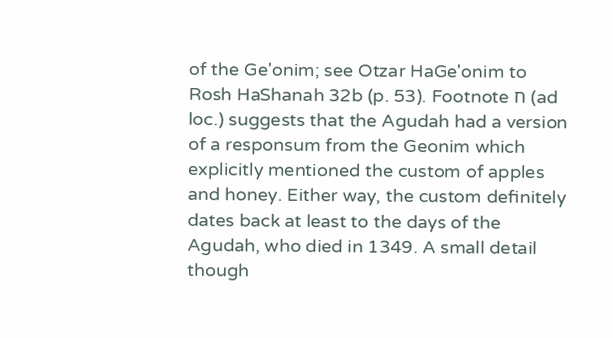of the Ge'onim; see Otzar HaGe'onim to Rosh HaShanah 32b (p. 53). Footnote ח (ad loc.) suggests that the Agudah had a version of a responsum from the Geonim which explicitly mentioned the custom of apples and honey. Either way, the custom definitely dates back at least to the days of the Agudah, who died in 1349. A small detail though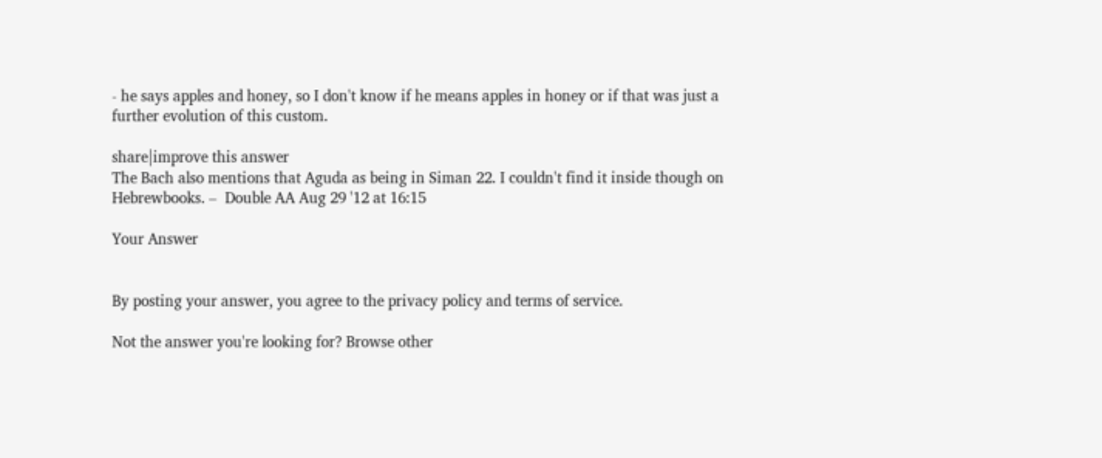- he says apples and honey, so I don't know if he means apples in honey or if that was just a further evolution of this custom.

share|improve this answer
The Bach also mentions that Aguda as being in Siman 22. I couldn't find it inside though on Hebrewbooks. –  Double AA Aug 29 '12 at 16:15

Your Answer


By posting your answer, you agree to the privacy policy and terms of service.

Not the answer you're looking for? Browse other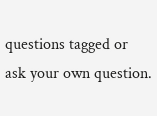questions tagged or ask your own question.